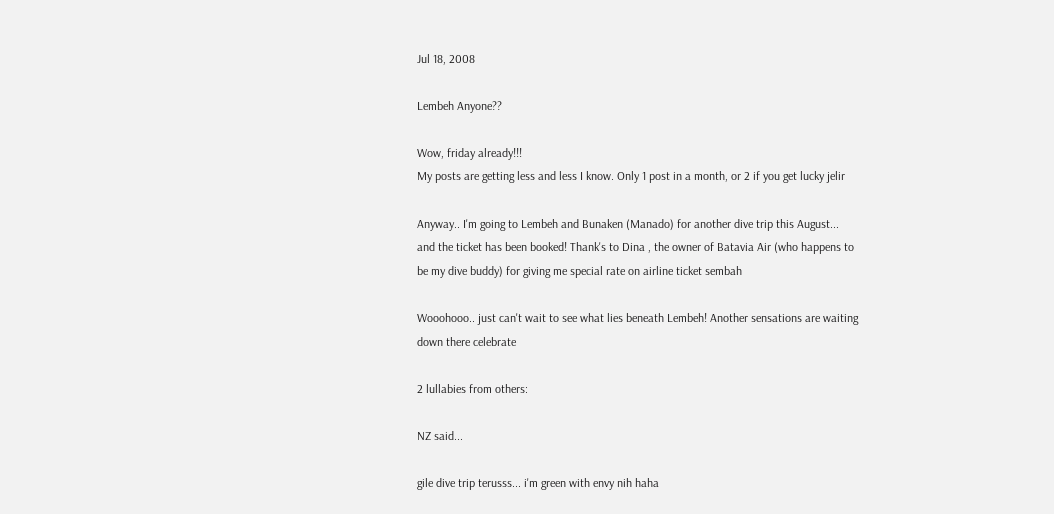Jul 18, 2008

Lembeh Anyone??

Wow, friday already!!!
My posts are getting less and less I know. Only 1 post in a month, or 2 if you get lucky jelir

Anyway.. I'm going to Lembeh and Bunaken (Manado) for another dive trip this August... and the ticket has been booked! Thank's to Dina , the owner of Batavia Air (who happens to be my dive buddy) for giving me special rate on airline ticket sembah

Wooohooo.. just can't wait to see what lies beneath Lembeh! Another sensations are waiting down there celebrate

2 lullabies from others:

NZ said...

gile dive trip terusss... i'm green with envy nih haha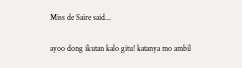Miss de Saire said...

ayoo dong ikutan kalo gitu! katanya mo ambil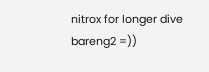nitrox for longer dive bareng2 =))